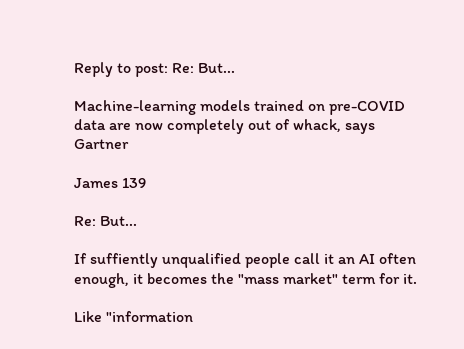Reply to post: Re: But...

Machine-learning models trained on pre-COVID data are now completely out of whack, says Gartner

James 139

Re: But...

If suffiently unqualified people call it an AI often enough, it becomes the "mass market" term for it.

Like "information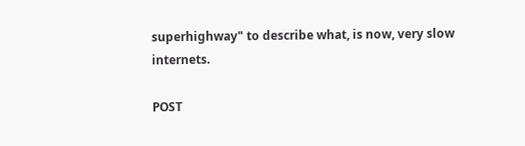superhighway" to describe what, is now, very slow internets.

POST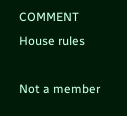COMMENT House rules

Not a member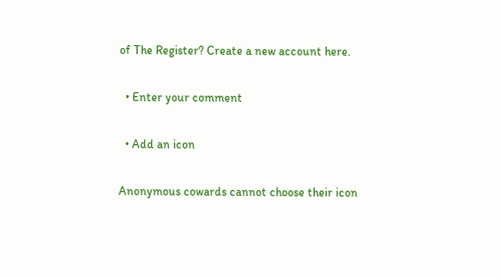of The Register? Create a new account here.

  • Enter your comment

  • Add an icon

Anonymous cowards cannot choose their icon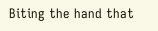Biting the hand that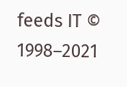feeds IT © 1998–2021